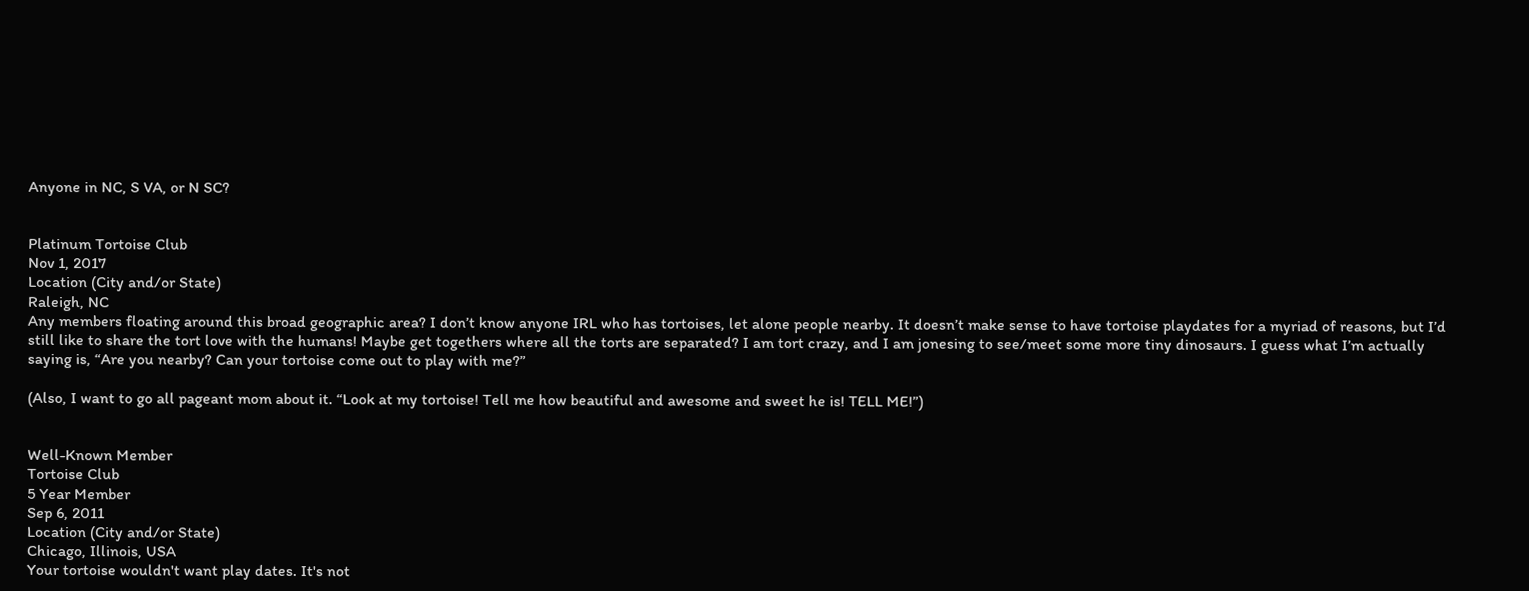Anyone in NC, S VA, or N SC?


Platinum Tortoise Club
Nov 1, 2017
Location (City and/or State)
Raleigh, NC
Any members floating around this broad geographic area? I don’t know anyone IRL who has tortoises, let alone people nearby. It doesn’t make sense to have tortoise playdates for a myriad of reasons, but I’d still like to share the tort love with the humans! Maybe get togethers where all the torts are separated? I am tort crazy, and I am jonesing to see/meet some more tiny dinosaurs. I guess what I’m actually saying is, “Are you nearby? Can your tortoise come out to play with me?”

(Also, I want to go all pageant mom about it. “Look at my tortoise! Tell me how beautiful and awesome and sweet he is! TELL ME!”)


Well-Known Member
Tortoise Club
5 Year Member
Sep 6, 2011
Location (City and/or State)
Chicago, Illinois, USA
Your tortoise wouldn't want play dates. It's not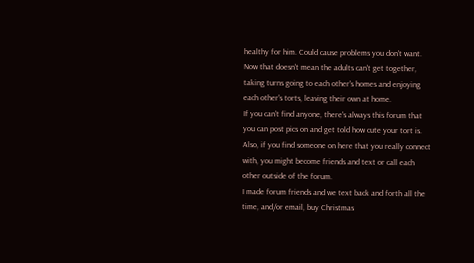healthy for him. Could cause problems you don't want.
Now that doesn't mean the adults can't get together, taking turns going to each other's homes and enjoying each other's torts, leaving their own at home.
If you can't find anyone, there's always this forum that you can post pics on and get told how cute your tort is.
Also, if you find someone on here that you really connect with, you might become friends and text or call each other outside of the forum.
I made forum friends and we text back and forth all the time, and/or email, buy Christmas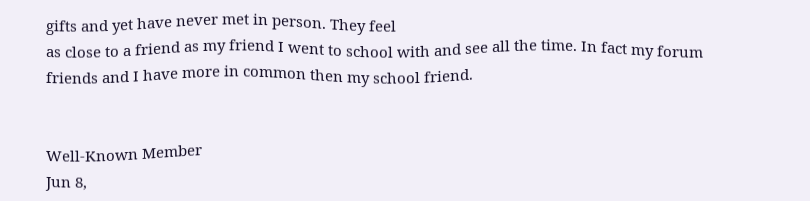gifts and yet have never met in person. They feel
as close to a friend as my friend I went to school with and see all the time. In fact my forum friends and I have more in common then my school friend.


Well-Known Member
Jun 8,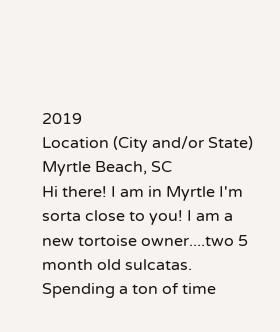2019
Location (City and/or State)
Myrtle Beach, SC
Hi there! I am in Myrtle I'm sorta close to you! I am a new tortoise owner....two 5 month old sulcatas. Spending a ton of time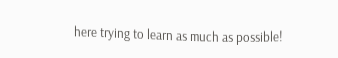here trying to learn as much as possible!